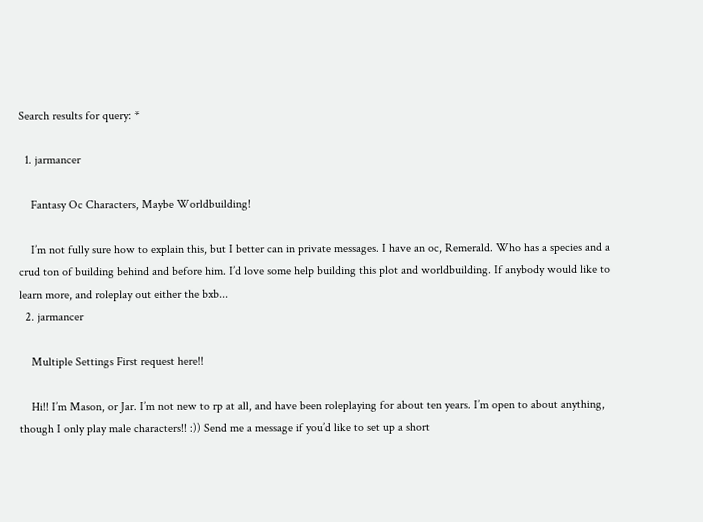Search results for query: *

  1. jarmancer

    Fantasy Oc Characters, Maybe Worldbuilding!

    I’m not fully sure how to explain this, but I better can in private messages. I have an oc, Remerald. Who has a species and a crud ton of building behind and before him. I’d love some help building this plot and worldbuilding. If anybody would like to learn more, and roleplay out either the bxb...
  2. jarmancer

    Multiple Settings First request here!!

    Hi!! I’m Mason, or Jar. I’m not new to rp at all, and have been roleplaying for about ten years. I’m open to about anything, though I only play male characters!! :)) Send me a message if you’d like to set up a short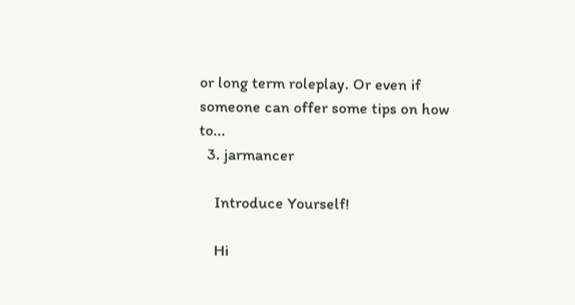or long term roleplay. Or even if someone can offer some tips on how to...
  3. jarmancer

    Introduce Yourself!

    Hi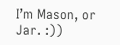I’m Mason, or Jar. :))